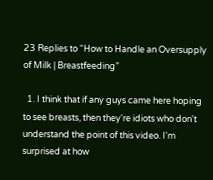23 Replies to “How to Handle an Oversupply of Milk | Breastfeeding”

  1. I think that if any guys came here hoping to see breasts, then they're idiots who don't understand the point of this video. I'm surprised at how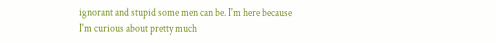ignorant and stupid some men can be. I'm here because I'm curious about pretty much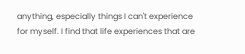anything, especially things I can't experience for myself. I find that life experiences that are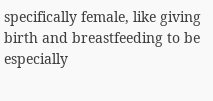specifically female, like giving birth and breastfeeding to be especially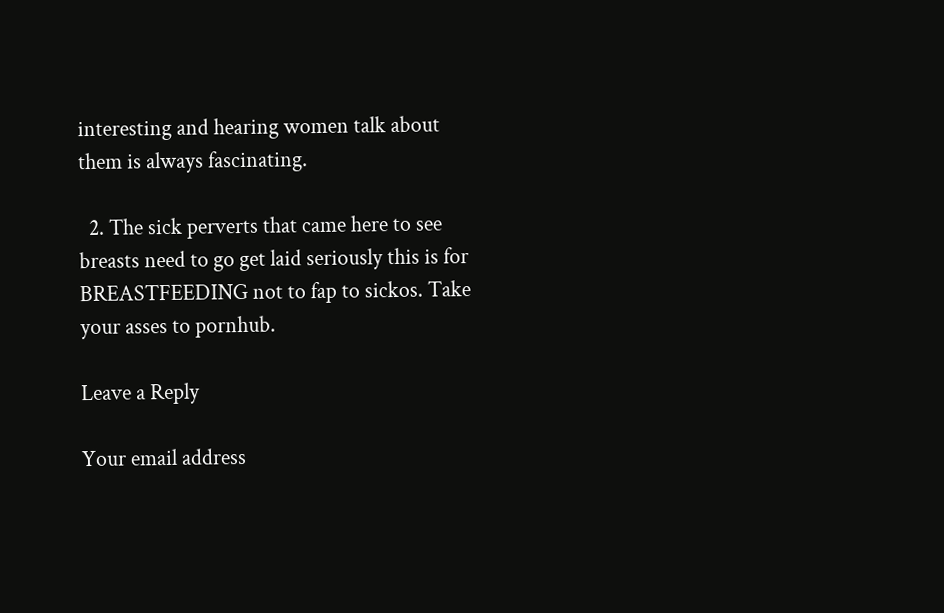interesting and hearing women talk about them is always fascinating.

  2. The sick perverts that came here to see breasts need to go get laid seriously this is for BREASTFEEDING not to fap to sickos. Take your asses to pornhub.

Leave a Reply

Your email address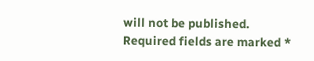will not be published. Required fields are marked *